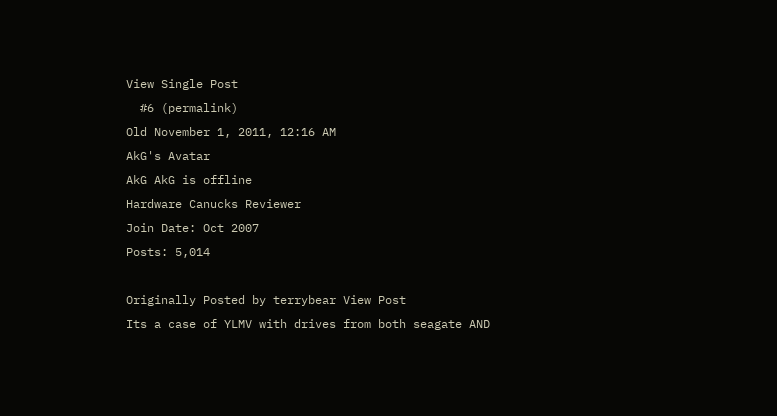View Single Post
  #6 (permalink)
Old November 1, 2011, 12:16 AM
AkG's Avatar
AkG AkG is offline
Hardware Canucks Reviewer
Join Date: Oct 2007
Posts: 5,014

Originally Posted by terrybear View Post
Its a case of YLMV with drives from both seagate AND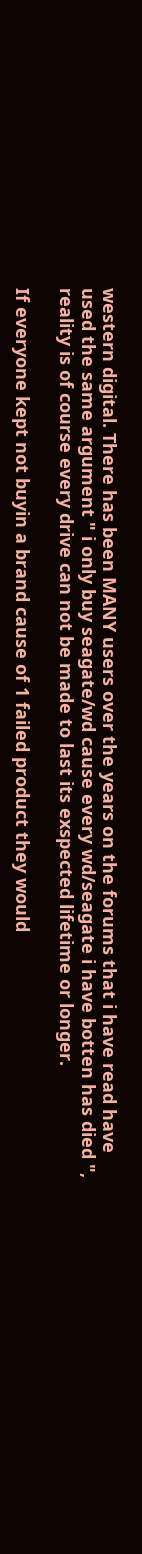western digital. There has been MANY users over the years on the forums that i have read have used the same argument " i only buy seagate/wd cause every wd/seagate i have botten has died ", reality is of course every drive can not be made to last its exspected lifetime or longer.

If everyone kept not buyin a brand cause of 1 failed product they would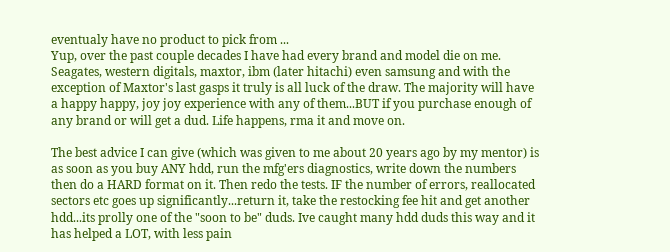eventualy have no product to pick from ...
Yup, over the past couple decades I have had every brand and model die on me. Seagates, western digitals, maxtor, ibm (later hitachi) even samsung and with the exception of Maxtor's last gasps it truly is all luck of the draw. The majority will have a happy happy, joy joy experience with any of them...BUT if you purchase enough of any brand or will get a dud. Life happens, rma it and move on.

The best advice I can give (which was given to me about 20 years ago by my mentor) is as soon as you buy ANY hdd, run the mfg'ers diagnostics, write down the numbers then do a HARD format on it. Then redo the tests. IF the number of errors, reallocated sectors etc goes up significantly...return it, take the restocking fee hit and get another hdd...its prolly one of the "soon to be" duds. Ive caught many hdd duds this way and it has helped a LOT, with less pain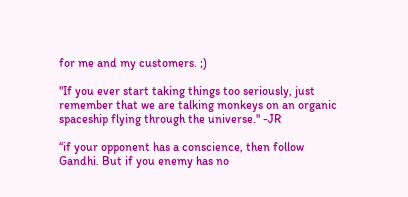for me and my customers. ;)

"If you ever start taking things too seriously, just remember that we are talking monkeys on an organic spaceship flying through the universe." -JR

“if your opponent has a conscience, then follow Gandhi. But if you enemy has no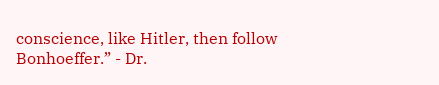conscience, like Hitler, then follow Bonhoeffer.” - Dr.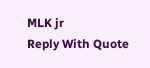MLK jr
Reply With Quote